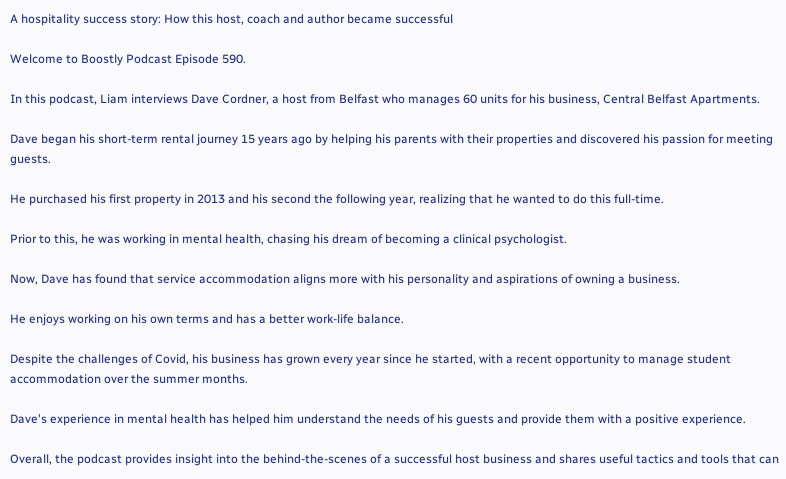A hospitality success story: How this host, coach and author became successful

Welcome to Boostly Podcast Episode 590.

In this podcast, Liam interviews Dave Cordner, a host from Belfast who manages 60 units for his business, Central Belfast Apartments.

Dave began his short-term rental journey 15 years ago by helping his parents with their properties and discovered his passion for meeting guests.

He purchased his first property in 2013 and his second the following year, realizing that he wanted to do this full-time.

Prior to this, he was working in mental health, chasing his dream of becoming a clinical psychologist.

Now, Dave has found that service accommodation aligns more with his personality and aspirations of owning a business.

He enjoys working on his own terms and has a better work-life balance.

Despite the challenges of Covid, his business has grown every year since he started, with a recent opportunity to manage student accommodation over the summer months.

Dave's experience in mental health has helped him understand the needs of his guests and provide them with a positive experience.

Overall, the podcast provides insight into the behind-the-scenes of a successful host business and shares useful tactics and tools that can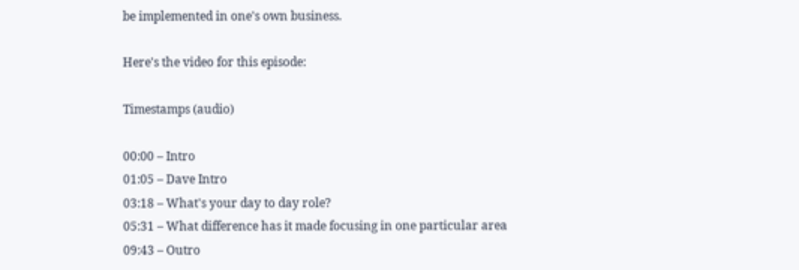be implemented in one's own business.

Here's the video for this episode:

Timestamps (audio)

00:00 – Intro
01:05 – Dave Intro
03:18 – What's your day to day role?
05:31 – What difference has it made focusing in one particular area
09:43 – Outro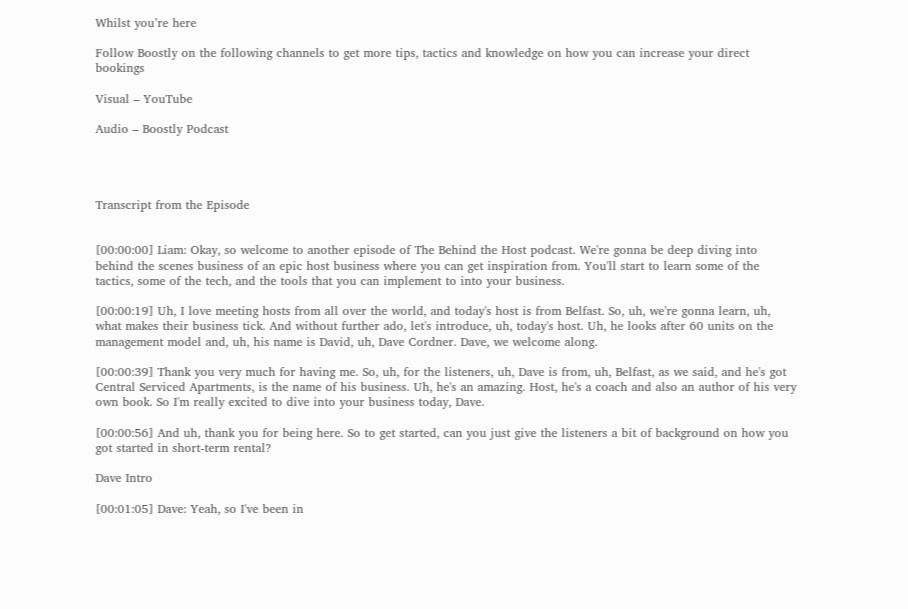Whilst you’re here

Follow Boostly on the following channels to get more tips, tactics and knowledge on how you can increase your direct bookings

Visual – YouTube

Audio – Boostly Podcast




Transcript from the Episode


[00:00:00] Liam: Okay, so welcome to another episode of The Behind the Host podcast. We're gonna be deep diving into behind the scenes business of an epic host business where you can get inspiration from. You'll start to learn some of the tactics, some of the tech, and the tools that you can implement to into your business.

[00:00:19] Uh, I love meeting hosts from all over the world, and today's host is from Belfast. So, uh, we're gonna learn, uh, what makes their business tick. And without further ado, let's introduce, uh, today's host. Uh, he looks after 60 units on the management model and, uh, his name is David, uh, Dave Cordner. Dave, we welcome along.

[00:00:39] Thank you very much for having me. So, uh, for the listeners, uh, Dave is from, uh, Belfast, as we said, and he's got Central Serviced Apartments, is the name of his business. Uh, he's an amazing. Host, he's a coach and also an author of his very own book. So I'm really excited to dive into your business today, Dave.

[00:00:56] And uh, thank you for being here. So to get started, can you just give the listeners a bit of background on how you got started in short-term rental?

Dave Intro

[00:01:05] Dave: Yeah, so I've been in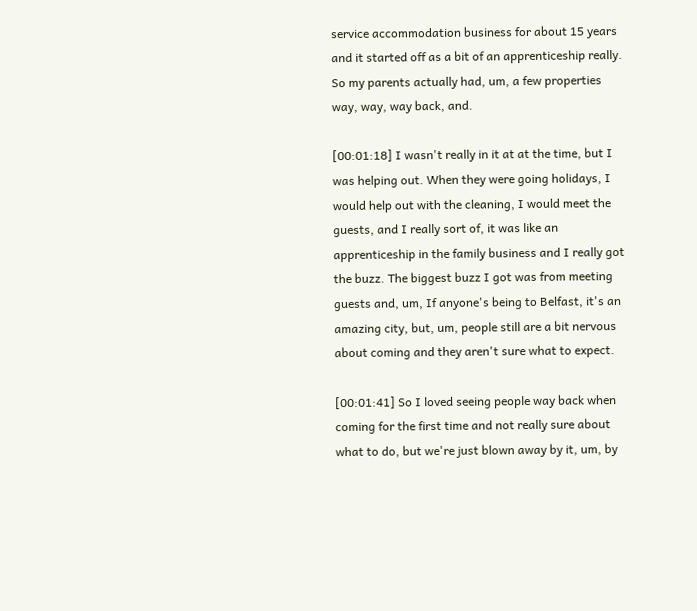service accommodation business for about 15 years and it started off as a bit of an apprenticeship really. So my parents actually had, um, a few properties way, way, way back, and.

[00:01:18] I wasn't really in it at at the time, but I was helping out. When they were going holidays, I would help out with the cleaning, I would meet the guests, and I really sort of, it was like an apprenticeship in the family business and I really got the buzz. The biggest buzz I got was from meeting guests and, um, If anyone's being to Belfast, it's an amazing city, but, um, people still are a bit nervous about coming and they aren't sure what to expect.

[00:01:41] So I loved seeing people way back when coming for the first time and not really sure about what to do, but we're just blown away by it, um, by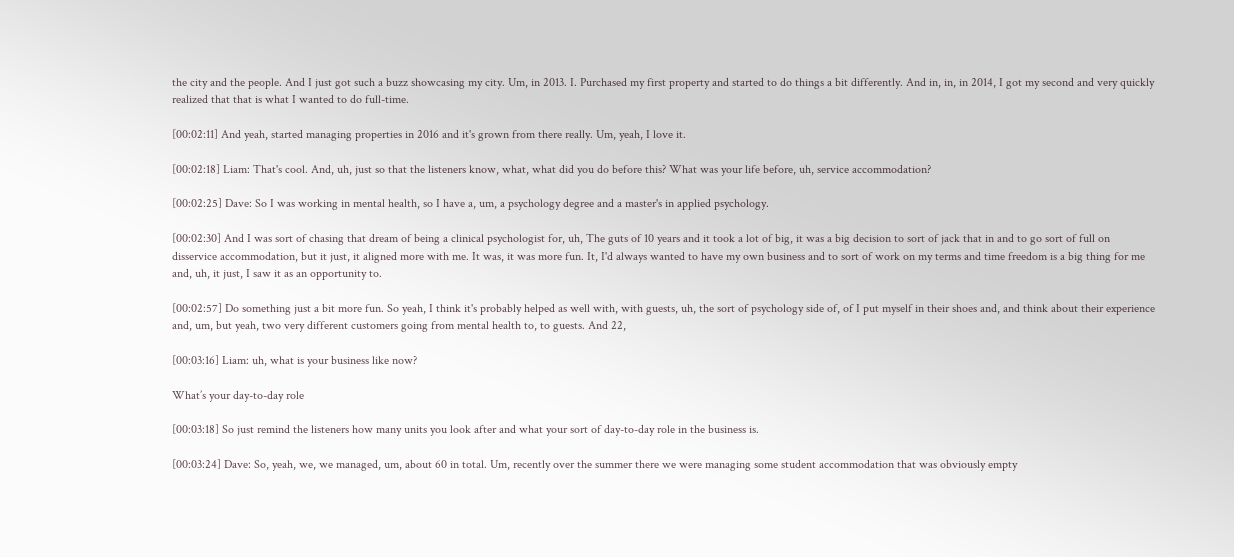the city and the people. And I just got such a buzz showcasing my city. Um, in 2013. I. Purchased my first property and started to do things a bit differently. And in, in, in 2014, I got my second and very quickly realized that that is what I wanted to do full-time.

[00:02:11] And yeah, started managing properties in 2016 and it's grown from there really. Um, yeah, I love it.

[00:02:18] Liam: That's cool. And, uh, just so that the listeners know, what, what did you do before this? What was your life before, uh, service accommodation?

[00:02:25] Dave: So I was working in mental health, so I have a, um, a psychology degree and a master's in applied psychology.

[00:02:30] And I was sort of chasing that dream of being a clinical psychologist for, uh, The guts of 10 years and it took a lot of big, it was a big decision to sort of jack that in and to go sort of full on disservice accommodation, but it just, it aligned more with me. It was, it was more fun. It, I'd always wanted to have my own business and to sort of work on my terms and time freedom is a big thing for me and, uh, it just, I saw it as an opportunity to.

[00:02:57] Do something just a bit more fun. So yeah, I think it's probably helped as well with, with guests, uh, the sort of psychology side of, of I put myself in their shoes and, and think about their experience and, um, but yeah, two very different customers going from mental health to, to guests. And 22,

[00:03:16] Liam: uh, what is your business like now?

What’s your day-to-day role

[00:03:18] So just remind the listeners how many units you look after and what your sort of day-to-day role in the business is.

[00:03:24] Dave: So, yeah, we, we managed, um, about 60 in total. Um, recently over the summer there we were managing some student accommodation that was obviously empty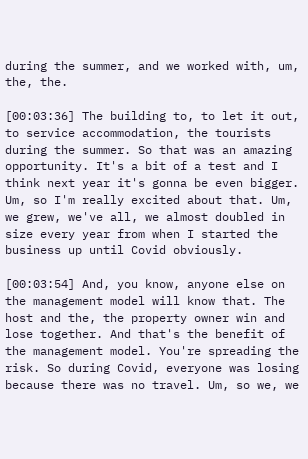during the summer, and we worked with, um, the, the.

[00:03:36] The building to, to let it out, to service accommodation, the tourists during the summer. So that was an amazing opportunity. It's a bit of a test and I think next year it's gonna be even bigger. Um, so I'm really excited about that. Um, we grew, we've all, we almost doubled in size every year from when I started the business up until Covid obviously.

[00:03:54] And, you know, anyone else on the management model will know that. The host and the, the property owner win and lose together. And that's the benefit of the management model. You're spreading the risk. So during Covid, everyone was losing because there was no travel. Um, so we, we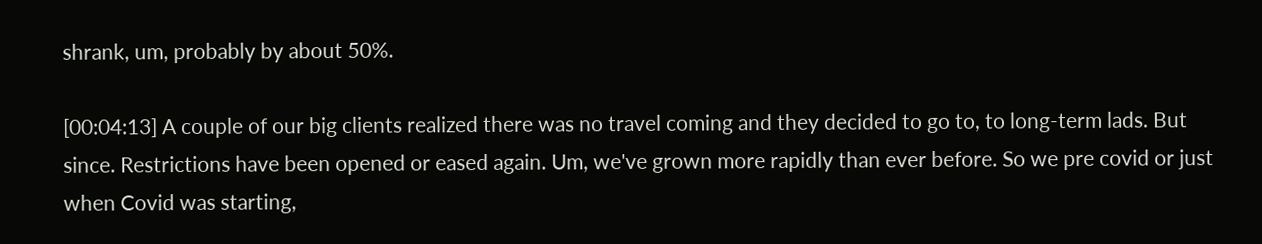shrank, um, probably by about 50%.

[00:04:13] A couple of our big clients realized there was no travel coming and they decided to go to, to long-term lads. But since. Restrictions have been opened or eased again. Um, we've grown more rapidly than ever before. So we pre covid or just when Covid was starting,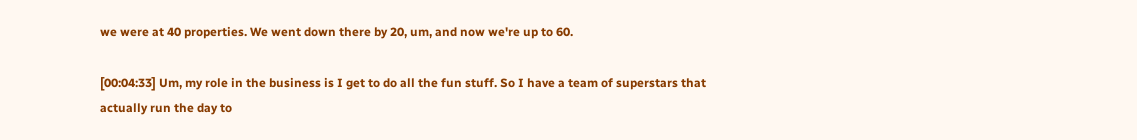we were at 40 properties. We went down there by 20, um, and now we're up to 60.

[00:04:33] Um, my role in the business is I get to do all the fun stuff. So I have a team of superstars that actually run the day to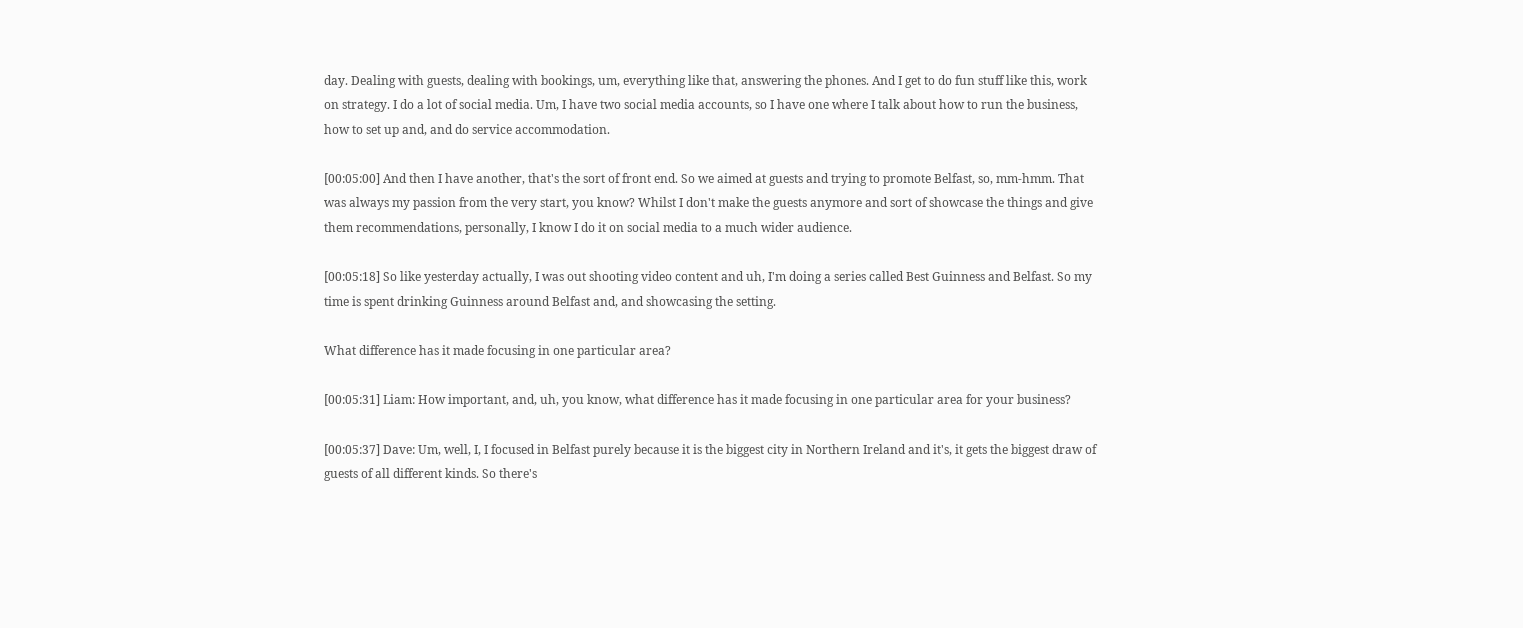day. Dealing with guests, dealing with bookings, um, everything like that, answering the phones. And I get to do fun stuff like this, work on strategy. I do a lot of social media. Um, I have two social media accounts, so I have one where I talk about how to run the business, how to set up and, and do service accommodation.

[00:05:00] And then I have another, that's the sort of front end. So we aimed at guests and trying to promote Belfast, so, mm-hmm. That was always my passion from the very start, you know? Whilst I don't make the guests anymore and sort of showcase the things and give them recommendations, personally, I know I do it on social media to a much wider audience.

[00:05:18] So like yesterday actually, I was out shooting video content and uh, I'm doing a series called Best Guinness and Belfast. So my time is spent drinking Guinness around Belfast and, and showcasing the setting.

What difference has it made focusing in one particular area?

[00:05:31] Liam: How important, and, uh, you know, what difference has it made focusing in one particular area for your business?

[00:05:37] Dave: Um, well, I, I focused in Belfast purely because it is the biggest city in Northern Ireland and it's, it gets the biggest draw of guests of all different kinds. So there's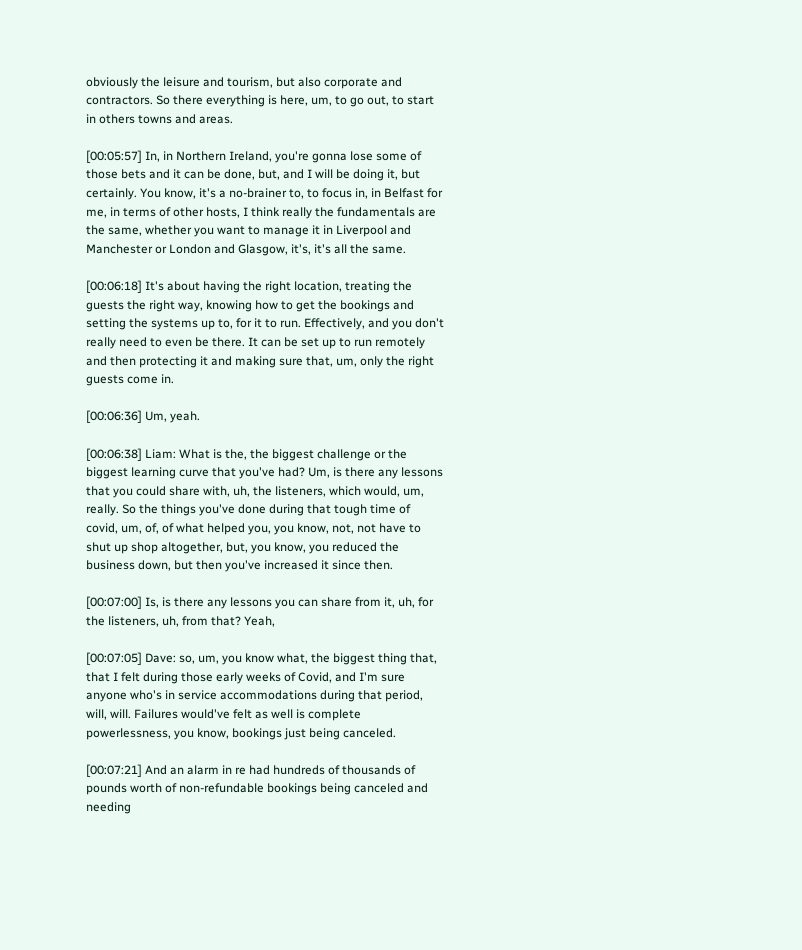obviously the leisure and tourism, but also corporate and contractors. So there everything is here, um, to go out, to start in others towns and areas.

[00:05:57] In, in Northern Ireland, you're gonna lose some of those bets and it can be done, but, and I will be doing it, but certainly. You know, it's a no-brainer to, to focus in, in Belfast for me, in terms of other hosts, I think really the fundamentals are the same, whether you want to manage it in Liverpool and Manchester or London and Glasgow, it's, it's all the same.

[00:06:18] It's about having the right location, treating the guests the right way, knowing how to get the bookings and setting the systems up to, for it to run. Effectively, and you don't really need to even be there. It can be set up to run remotely and then protecting it and making sure that, um, only the right guests come in.

[00:06:36] Um, yeah.

[00:06:38] Liam: What is the, the biggest challenge or the biggest learning curve that you've had? Um, is there any lessons that you could share with, uh, the listeners, which would, um, really. So the things you've done during that tough time of covid, um, of, of what helped you, you know, not, not have to shut up shop altogether, but, you know, you reduced the business down, but then you've increased it since then.

[00:07:00] Is, is there any lessons you can share from it, uh, for the listeners, uh, from that? Yeah,

[00:07:05] Dave: so, um, you know what, the biggest thing that, that I felt during those early weeks of Covid, and I'm sure anyone who's in service accommodations during that period, will, will. Failures would've felt as well is complete powerlessness, you know, bookings just being canceled.

[00:07:21] And an alarm in re had hundreds of thousands of pounds worth of non-refundable bookings being canceled and needing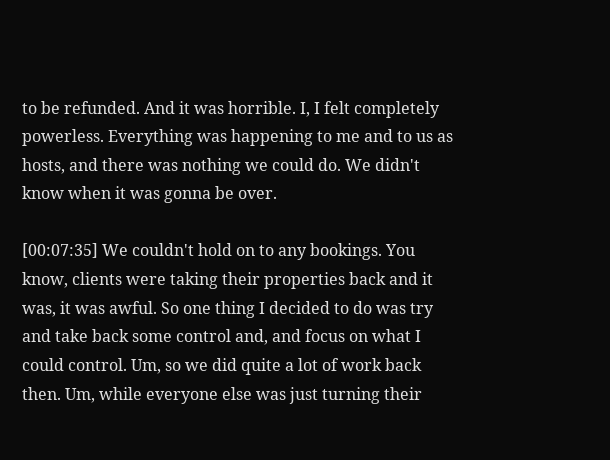to be refunded. And it was horrible. I, I felt completely powerless. Everything was happening to me and to us as hosts, and there was nothing we could do. We didn't know when it was gonna be over.

[00:07:35] We couldn't hold on to any bookings. You know, clients were taking their properties back and it was, it was awful. So one thing I decided to do was try and take back some control and, and focus on what I could control. Um, so we did quite a lot of work back then. Um, while everyone else was just turning their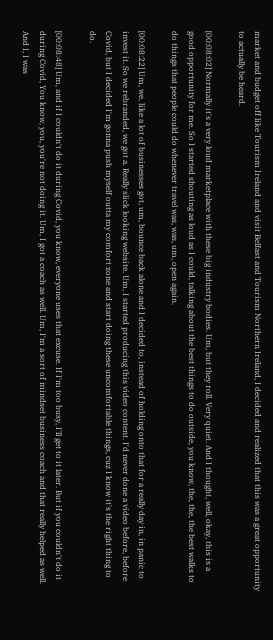market and budget off like Tourism Ireland and visit Belfast and Tourism Northern Ireland, I decided and realized that this was a great opportunity to actually be heard.

[00:08:02] Normally it's a very loud marketplace with these big industry bodies. Um, but they roll. Very quiet. And I thought, well, okay, this is a good opportunity for me. So I started shouting as loud as I could, talking about the best things to do outside, you know, the, the, the best walks to do things that people could do whenever travel was, was, um, open again.

[00:08:22] Um, we, like a lot of businesses got, um, bounce back alone and I decided to, instead of holding onto that for a really day in, in panic to invest it. So we rebranded, we got a. Really slick looking website. Um, I started producing this video content. I'd never done a video before, before Covid, but I decided I'm gonna push myself outta my comfort zone and start doing these uncomfortable things, cuz I know it's the right thing to do.

[00:08:48] Um, and if I couldn't do it during Covid, you know, everyone uses that excuse. If I'm too busy, I'll get to it later. But if you couldn't do it during Covid, You know, you, you're not doing it. Um, I got a coach as well. Um, I'm a sort of mindset business coach and that really helped as well. And I, I was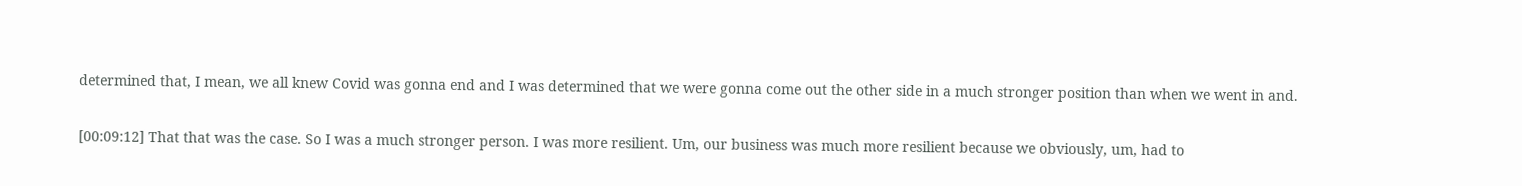determined that, I mean, we all knew Covid was gonna end and I was determined that we were gonna come out the other side in a much stronger position than when we went in and.

[00:09:12] That that was the case. So I was a much stronger person. I was more resilient. Um, our business was much more resilient because we obviously, um, had to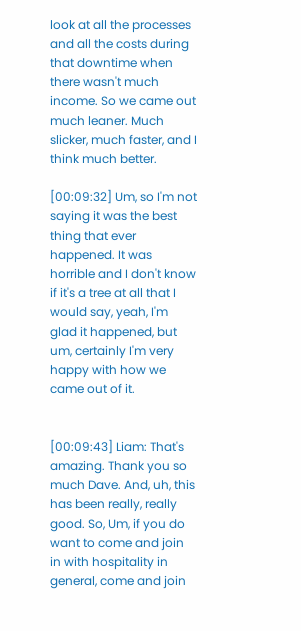look at all the processes and all the costs during that downtime when there wasn't much income. So we came out much leaner. Much slicker, much faster, and I think much better.

[00:09:32] Um, so I'm not saying it was the best thing that ever happened. It was horrible and I don't know if it's a tree at all that I would say, yeah, I'm glad it happened, but um, certainly I'm very happy with how we came out of it.


[00:09:43] Liam: That's amazing. Thank you so much Dave. And, uh, this has been really, really good. So, Um, if you do want to come and join in with hospitality in general, come and join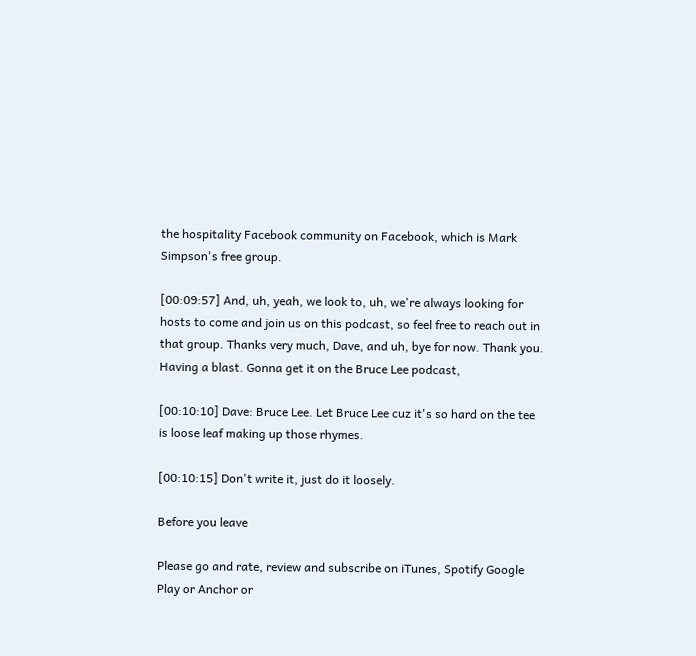the hospitality Facebook community on Facebook, which is Mark Simpson's free group.

[00:09:57] And, uh, yeah, we look to, uh, we're always looking for hosts to come and join us on this podcast, so feel free to reach out in that group. Thanks very much, Dave, and uh, bye for now. Thank you. Having a blast. Gonna get it on the Bruce Lee podcast,

[00:10:10] Dave: Bruce Lee. Let Bruce Lee cuz it's so hard on the tee is loose leaf making up those rhymes.

[00:10:15] Don't write it, just do it loosely.

Before you leave

Please go and rate, review and subscribe on iTunes, Spotify Google Play or Anchor or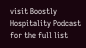visit Boostly Hospitality Podcast for the full list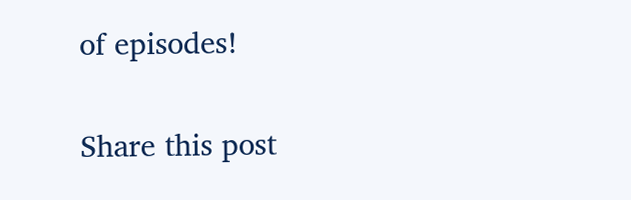of episodes!

Share this post